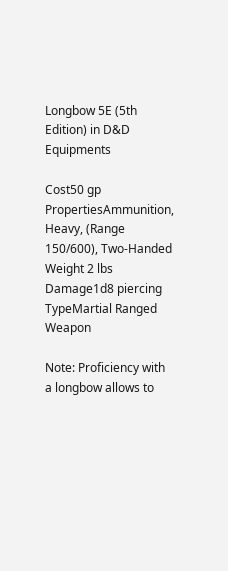Longbow 5E (5th Edition) in D&D Equipments

Cost50 gp
PropertiesAmmunition, Heavy, (Range 150/600), Two-Handed
Weight 2 lbs
Damage1d8 piercing
TypeMartial Ranged Weapon

Note: Proficiency with a longbow allows to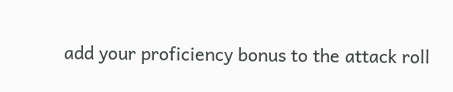add your proficiency bonus to the attack roll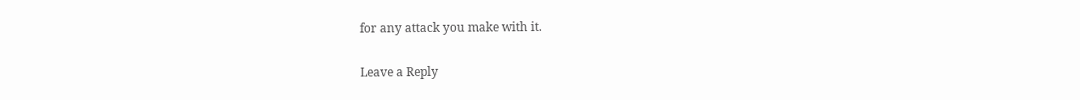for any attack you make with it.

Leave a Reply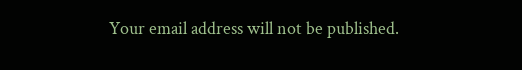Your email address will not be published.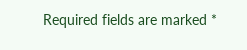Required fields are marked *